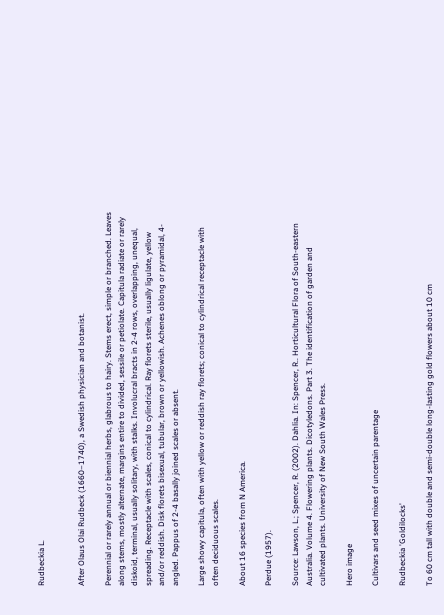Rudbeckia L.


After Olaus Olai Rudbeck (1660–1740), a Swedish physician and botanist.

Perennial or rarely annual or biennial herbs, glabrous to hairy. Stems erect, simple or branched. Leaves along stems, mostly alternate, margins entire to divided, sessile or petiolate. Capitula radiate or rarely diskoid, terminal, usually solitary, with stalks. Involucral bracts in 2-4 rows, overlapping, unequal, spreading. Receptacle with scales, conical to cylindrical. Ray florets sterile, usually ligulate, yellow and/or reddish. Disk florets bisexual, tubular, brown or yellowish. Achenes oblong or pyramidal, 4-angled. Pappus of 2-4 basally joined scales or absent.

Large showy capitula, often with yellow or reddish ray florets; conical to cylindrical receptacle with often deciduous scales.

About 16 species from N America.

Perdue (1957).

Source: Lawson, L.; Spencer, R. (2002). Dahlia. In: Spencer, R.. Horticultural Flora of South-eastern Australia. Volume 4. Flowering plants. Dicotyledons. Part 3. The identification of garden and cultivated plants. University of New South Wales Press.

Hero image

Cultivars and seed mixes of uncertain parentage

Rudbeckia 'Goldilocks'

To 60 cm tall with double and semi-double long-lasting gold flowers about 10 cm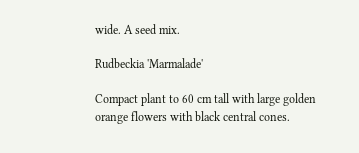wide. A seed mix.

Rudbeckia 'Marmalade'

Compact plant to 60 cm tall with large golden orange flowers with black central cones.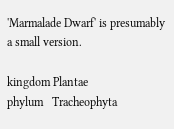'Marmalade Dwarf' is presumably a small version.

kingdom Plantae
phylum   Tracheophyta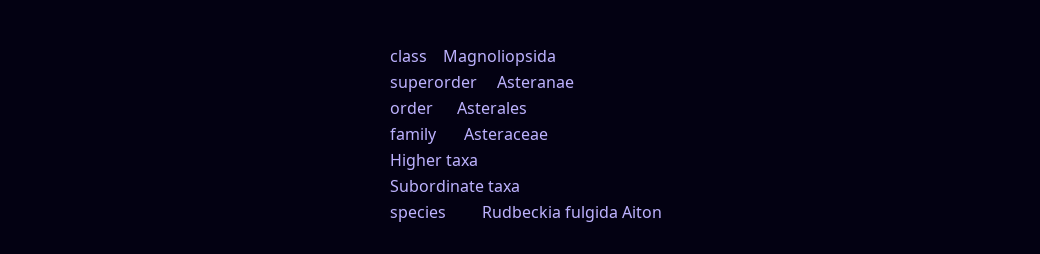class    Magnoliopsida
superorder     Asteranae
order      Asterales
family       Asteraceae
Higher taxa
Subordinate taxa
species         Rudbeckia fulgida Aiton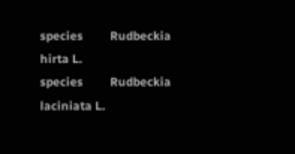species         Rudbeckia hirta L.
species         Rudbeckia laciniata L.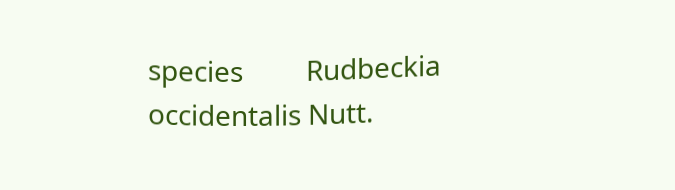species         Rudbeckia occidentalis Nutt.